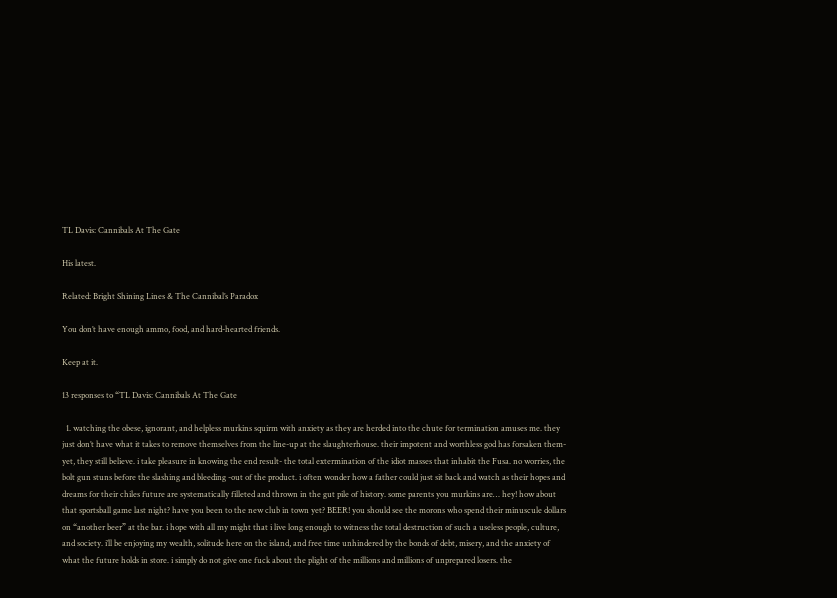TL Davis: Cannibals At The Gate

His latest.

Related: Bright Shining Lines & The Cannibal’s Paradox

You don’t have enough ammo, food, and hard-hearted friends.

Keep at it.

13 responses to “TL Davis: Cannibals At The Gate

  1. watching the obese, ignorant, and helpless murkins squirm with anxiety as they are herded into the chute for termination amuses me. they just don’t have what it takes to remove themselves from the line-up at the slaughterhouse. their impotent and worthless god has forsaken them- yet, they still believe. i take pleasure in knowing the end result- the total extermination of the idiot masses that inhabit the Fusa. no worries, the bolt gun stuns before the slashing and bleeding -out of the product. i often wonder how a father could just sit back and watch as their hopes and dreams for their chiles future are systematically filleted and thrown in the gut pile of history. some parents you murkins are… hey! how about that sportsball game last night? have you been to the new club in town yet? BEER! you should see the morons who spend their minuscule dollars on “another beer” at the bar. i hope with all my might that i live long enough to witness the total destruction of such a useless people, culture, and society. i’ll be enjoying my wealth, solitude here on the island, and free time unhindered by the bonds of debt, misery, and the anxiety of what the future holds in store. i simply do not give one fuck about the plight of the millions and millions of unprepared losers. the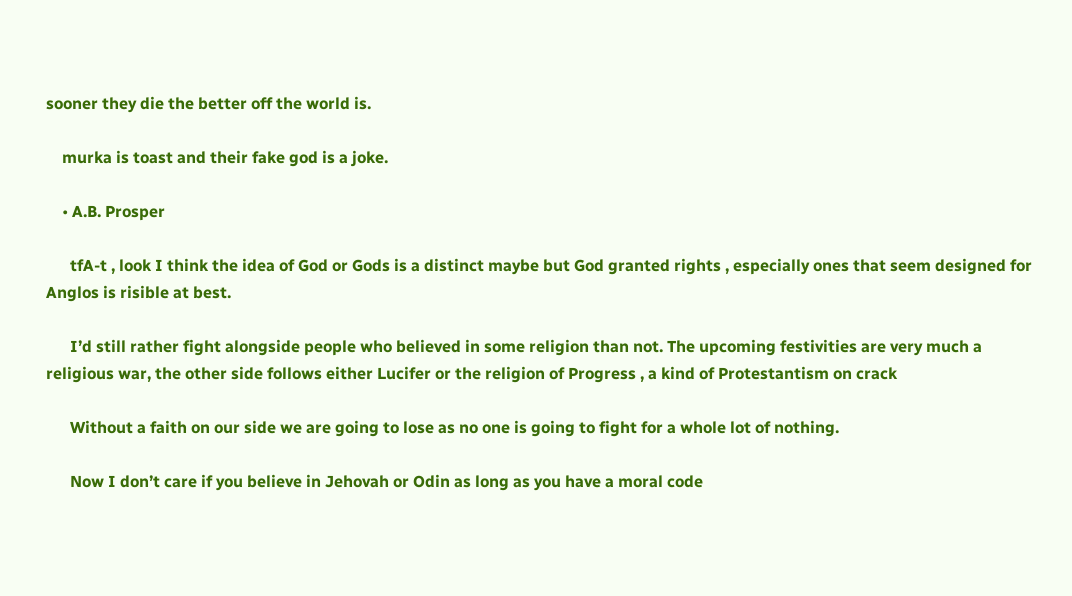sooner they die the better off the world is.

    murka is toast and their fake god is a joke.

    • A.B. Prosper

      tfA-t , look I think the idea of God or Gods is a distinct maybe but God granted rights , especially ones that seem designed for Anglos is risible at best.

      I’d still rather fight alongside people who believed in some religion than not. The upcoming festivities are very much a religious war, the other side follows either Lucifer or the religion of Progress , a kind of Protestantism on crack

      Without a faith on our side we are going to lose as no one is going to fight for a whole lot of nothing.

      Now I don’t care if you believe in Jehovah or Odin as long as you have a moral code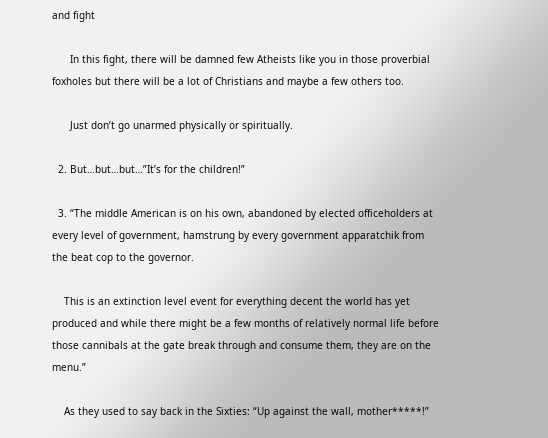and fight

      In this fight, there will be damned few Atheists like you in those proverbial foxholes but there will be a lot of Christians and maybe a few others too.

      Just don’t go unarmed physically or spiritually.

  2. But…but…but…”It’s for the children!”

  3. “The middle American is on his own, abandoned by elected officeholders at every level of government, hamstrung by every government apparatchik from the beat cop to the governor.

    This is an extinction level event for everything decent the world has yet produced and while there might be a few months of relatively normal life before those cannibals at the gate break through and consume them, they are on the menu.”

    As they used to say back in the Sixties: “Up against the wall, mother*****!”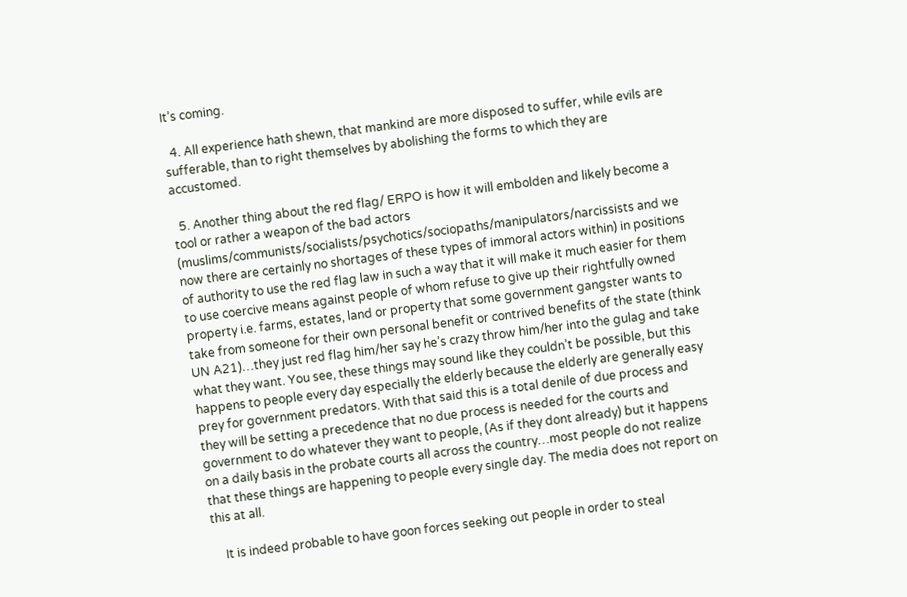It’s coming.

  4. All experience hath shewn, that mankind are more disposed to suffer, while evils are sufferable, than to right themselves by abolishing the forms to which they are accustomed.

  5. Another thing about the red flag/ ERPO is how it will embolden and likely become a tool or rather a weapon of the bad actors (muslims/communists/socialists/psychotics/sociopaths/manipulators/narcissists and we now there are certainly no shortages of these types of immoral actors within) in positions of authority to use the red flag law in such a way that it will make it much easier for them to use coercive means against people of whom refuse to give up their rightfully owned property i.e. farms, estates, land or property that some government gangster wants to take from someone for their own personal benefit or contrived benefits of the state (think UN A21)…they just red flag him/her say he’s crazy throw him/her into the gulag and take what they want. You see, these things may sound like they couldn’t be possible, but this happens to people every day especially the elderly because the elderly are generally easy prey for government predators. With that said this is a total denile of due process and they will be setting a precedence that no due process is needed for the courts and government to do whatever they want to people, (As if they dont already) but it happens on a daily basis in the probate courts all across the country…most people do not realize that these things are happening to people every single day. The media does not report on this at all.

    It is indeed probable to have goon forces seeking out people in order to steal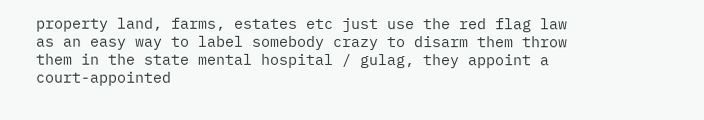property land, farms, estates etc just use the red flag law as an easy way to label somebody crazy to disarm them throw them in the state mental hospital / gulag, they appoint a court-appointed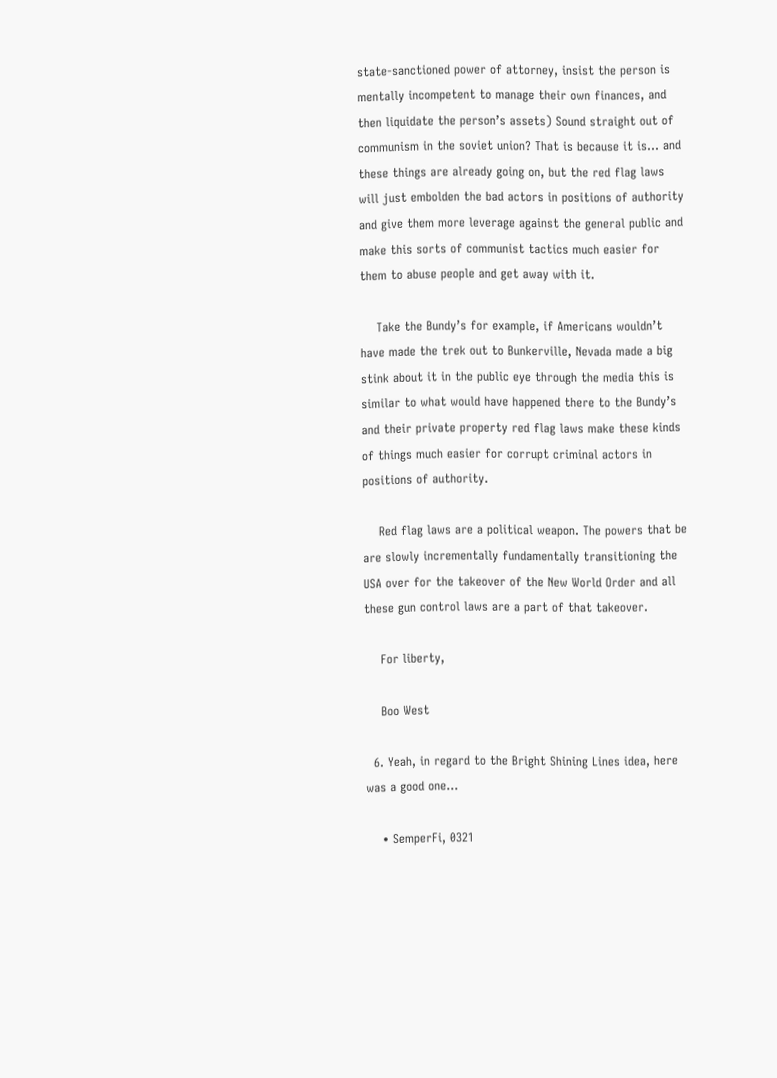state-sanctioned power of attorney, insist the person is mentally incompetent to manage their own finances, and then liquidate the person’s assets) Sound straight out of communism in the soviet union? That is because it is… and these things are already going on, but the red flag laws will just embolden the bad actors in positions of authority and give them more leverage against the general public and make this sorts of communist tactics much easier for them to abuse people and get away with it.

    Take the Bundy’s for example, if Americans wouldn’t have made the trek out to Bunkerville, Nevada made a big stink about it in the public eye through the media this is similar to what would have happened there to the Bundy’s and their private property red flag laws make these kinds of things much easier for corrupt criminal actors in positions of authority.

    Red flag laws are a political weapon. The powers that be are slowly incrementally fundamentally transitioning the USA over for the takeover of the New World Order and all these gun control laws are a part of that takeover.

    For liberty,

    Boo West

  6. Yeah, in regard to the Bright Shining Lines idea, here was a good one…

    • SemperFi, 0321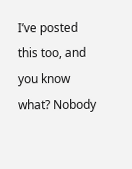I’ve posted this too, and you know what? Nobody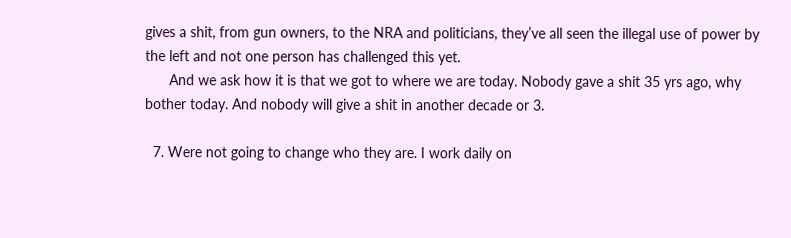gives a shit, from gun owners, to the NRA and politicians, they’ve all seen the illegal use of power by the left and not one person has challenged this yet.
      And we ask how it is that we got to where we are today. Nobody gave a shit 35 yrs ago, why bother today. And nobody will give a shit in another decade or 3.

  7. Were not going to change who they are. I work daily on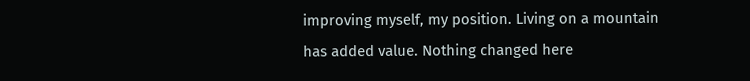improving myself, my position. Living on a mountain has added value. Nothing changed here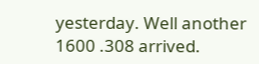yesterday. Well another 1600 .308 arrived.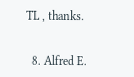TL , thanks.


  8. Alfred E.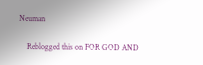Neuman

    Reblogged this on FOR GOD AND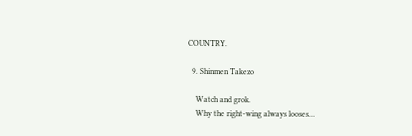COUNTRY.

  9. Shinmen Takezo

    Watch and grok.
    Why the right-wing always looses…